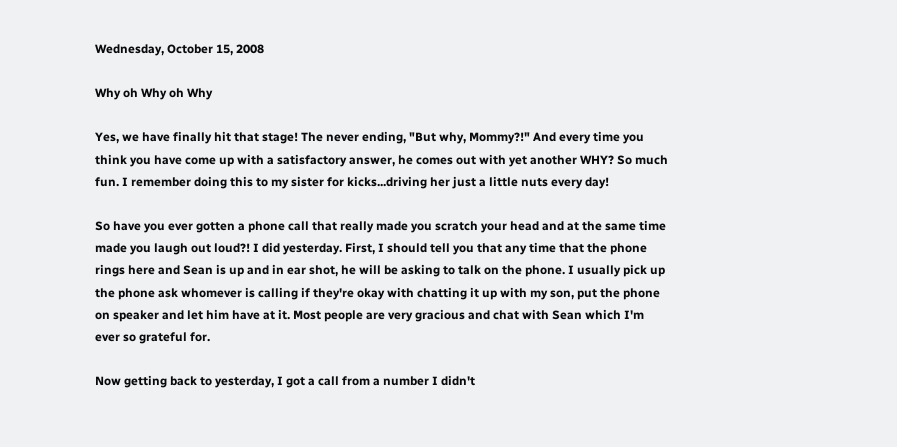Wednesday, October 15, 2008

Why oh Why oh Why

Yes, we have finally hit that stage! The never ending, "But why, Mommy?!" And every time you think you have come up with a satisfactory answer, he comes out with yet another WHY? So much fun. I remember doing this to my sister for kicks...driving her just a little nuts every day!

So have you ever gotten a phone call that really made you scratch your head and at the same time made you laugh out loud?! I did yesterday. First, I should tell you that any time that the phone rings here and Sean is up and in ear shot, he will be asking to talk on the phone. I usually pick up the phone ask whomever is calling if they're okay with chatting it up with my son, put the phone on speaker and let him have at it. Most people are very gracious and chat with Sean which I'm ever so grateful for.

Now getting back to yesterday, I got a call from a number I didn't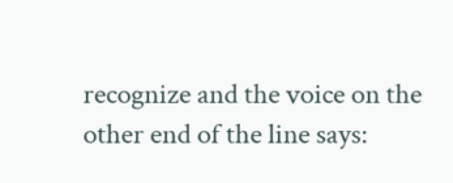recognize and the voice on the other end of the line says: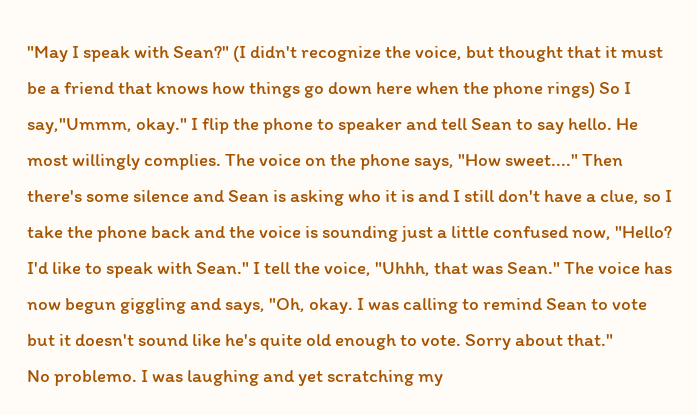"May I speak with Sean?" (I didn't recognize the voice, but thought that it must be a friend that knows how things go down here when the phone rings) So I say,"Ummm, okay." I flip the phone to speaker and tell Sean to say hello. He most willingly complies. The voice on the phone says, "How sweet...." Then there's some silence and Sean is asking who it is and I still don't have a clue, so I take the phone back and the voice is sounding just a little confused now, "Hello? I'd like to speak with Sean." I tell the voice, "Uhhh, that was Sean." The voice has now begun giggling and says, "Oh, okay. I was calling to remind Sean to vote but it doesn't sound like he's quite old enough to vote. Sorry about that."
No problemo. I was laughing and yet scratching my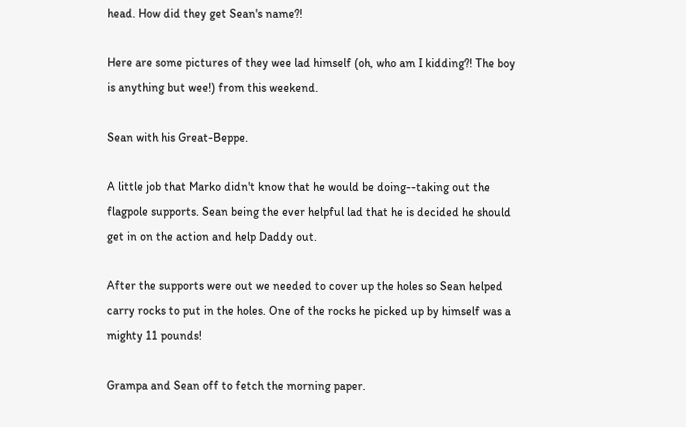head. How did they get Sean's name?!

Here are some pictures of they wee lad himself (oh, who am I kidding?! The boy is anything but wee!) from this weekend.

Sean with his Great-Beppe.

A little job that Marko didn't know that he would be doing--taking out the flagpole supports. Sean being the ever helpful lad that he is decided he should get in on the action and help Daddy out.

After the supports were out we needed to cover up the holes so Sean helped carry rocks to put in the holes. One of the rocks he picked up by himself was a mighty 11 pounds!

Grampa and Sean off to fetch the morning paper.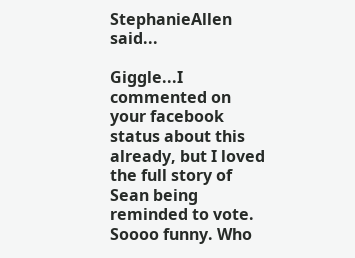StephanieAllen said...

Giggle...I commented on your facebook status about this already, but I loved the full story of Sean being reminded to vote. Soooo funny. Who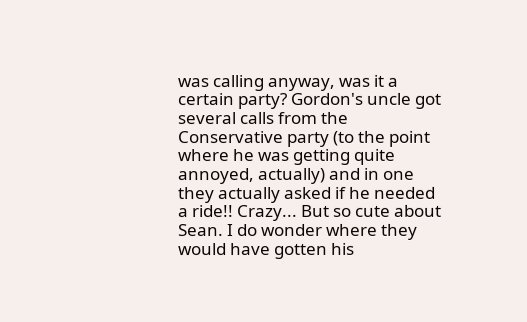was calling anyway, was it a certain party? Gordon's uncle got several calls from the Conservative party (to the point where he was getting quite annoyed, actually) and in one they actually asked if he needed a ride!! Crazy... But so cute about Sean. I do wonder where they would have gotten his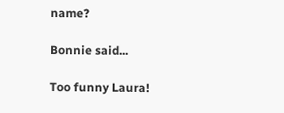name?

Bonnie said...

Too funny Laura!